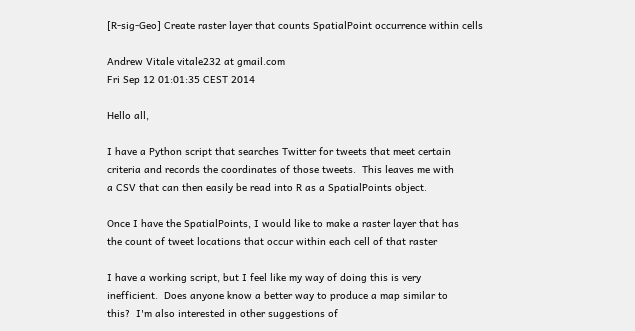[R-sig-Geo] Create raster layer that counts SpatialPoint occurrence within cells

Andrew Vitale vitale232 at gmail.com
Fri Sep 12 01:01:35 CEST 2014

Hello all,

I have a Python script that searches Twitter for tweets that meet certain
criteria and records the coordinates of those tweets.  This leaves me with
a CSV that can then easily be read into R as a SpatialPoints object.

Once I have the SpatialPoints, I would like to make a raster layer that has
the count of tweet locations that occur within each cell of that raster

I have a working script, but I feel like my way of doing this is very
inefficient.  Does anyone know a better way to produce a map similar to
this?  I'm also interested in other suggestions of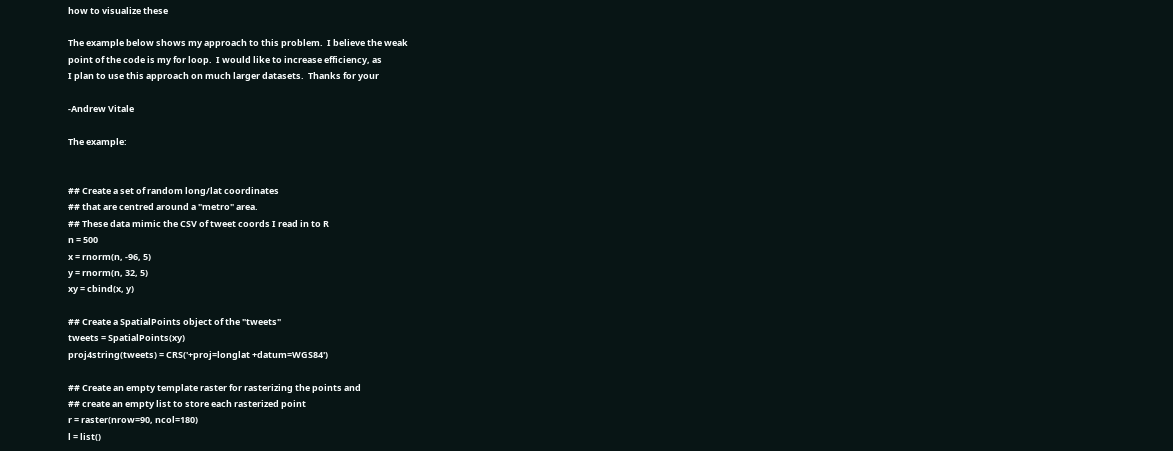how to visualize these

The example below shows my approach to this problem.  I believe the weak
point of the code is my for loop.  I would like to increase efficiency, as
I plan to use this approach on much larger datasets.  Thanks for your

-Andrew Vitale

The example:


## Create a set of random long/lat coordinates
## that are centred around a "metro" area.
## These data mimic the CSV of tweet coords I read in to R
n = 500
x = rnorm(n, -96, 5)
y = rnorm(n, 32, 5)
xy = cbind(x, y)

## Create a SpatialPoints object of the "tweets"
tweets = SpatialPoints(xy)
proj4string(tweets) = CRS('+proj=longlat +datum=WGS84')

## Create an empty template raster for rasterizing the points and
## create an empty list to store each rasterized point
r = raster(nrow=90, ncol=180)
l = list()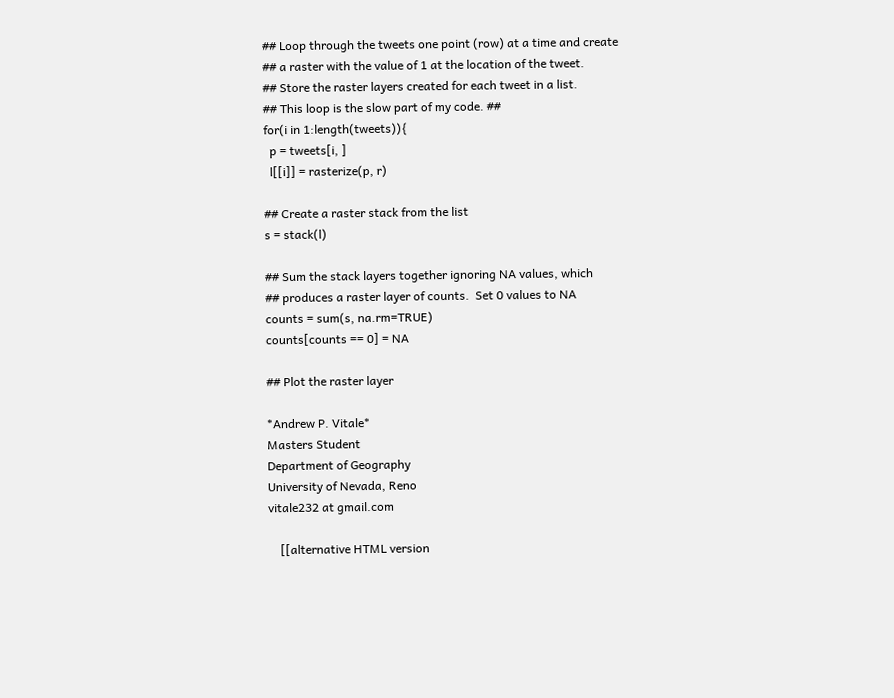## Loop through the tweets one point (row) at a time and create
## a raster with the value of 1 at the location of the tweet.
## Store the raster layers created for each tweet in a list.
## This loop is the slow part of my code. ##
for(i in 1:length(tweets)){
  p = tweets[i, ]
  l[[i]] = rasterize(p, r)

## Create a raster stack from the list
s = stack(l)

## Sum the stack layers together ignoring NA values, which
## produces a raster layer of counts.  Set 0 values to NA
counts = sum(s, na.rm=TRUE)
counts[counts == 0] = NA

## Plot the raster layer

*Andrew P. Vitale*
Masters Student
Department of Geography
University of Nevada, Reno
vitale232 at gmail.com

    [[alternative HTML version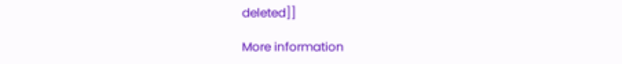deleted]]

More information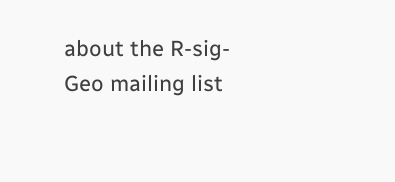about the R-sig-Geo mailing list